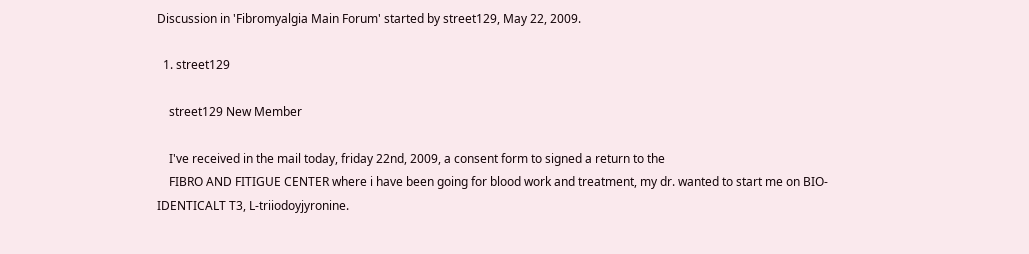Discussion in 'Fibromyalgia Main Forum' started by street129, May 22, 2009.

  1. street129

    street129 New Member

    I've received in the mail today, friday 22nd, 2009, a consent form to signed a return to the
    FIBRO AND FITIGUE CENTER where i have been going for blood work and treatment, my dr. wanted to start me on BIO-IDENTICALT T3, L-triiodoyjyronine.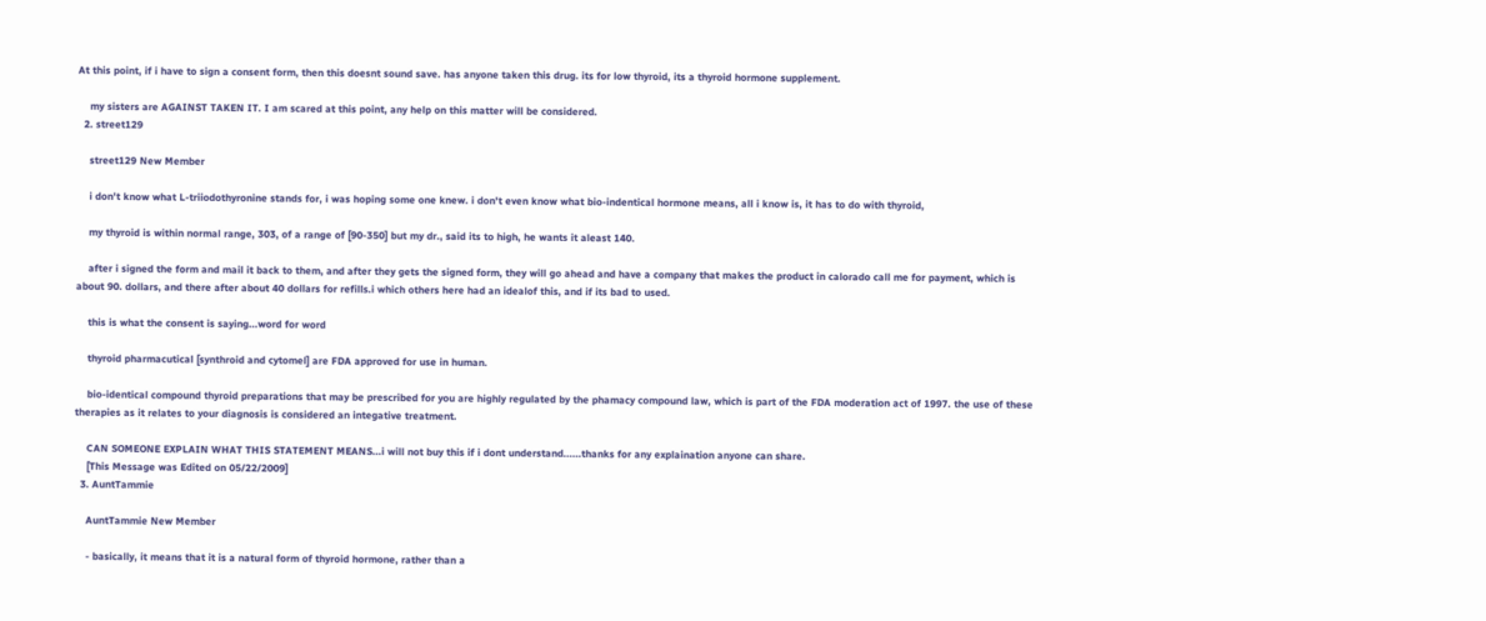At this point, if i have to sign a consent form, then this doesnt sound save. has anyone taken this drug. its for low thyroid, its a thyroid hormone supplement.

    my sisters are AGAINST TAKEN IT. I am scared at this point, any help on this matter will be considered.
  2. street129

    street129 New Member

    i don't know what L-triiodothyronine stands for, i was hoping some one knew. i don't even know what bio-indentical hormone means, all i know is, it has to do with thyroid,

    my thyroid is within normal range, 303, of a range of [90-350] but my dr., said its to high, he wants it aleast 140.

    after i signed the form and mail it back to them, and after they gets the signed form, they will go ahead and have a company that makes the product in calorado call me for payment, which is about 90. dollars, and there after about 40 dollars for refills.i which others here had an idealof this, and if its bad to used.

    this is what the consent is saying...word for word

    thyroid pharmacutical [synthroid and cytomel] are FDA approved for use in human.

    bio-identical compound thyroid preparations that may be prescribed for you are highly regulated by the phamacy compound law, which is part of the FDA moderation act of 1997. the use of these therapies as it relates to your diagnosis is considered an integative treatment.

    CAN SOMEONE EXPLAIN WHAT THIS STATEMENT MEANS...i will not buy this if i dont understand......thanks for any explaination anyone can share.
    [This Message was Edited on 05/22/2009]
  3. AuntTammie

    AuntTammie New Member

    - basically, it means that it is a natural form of thyroid hormone, rather than a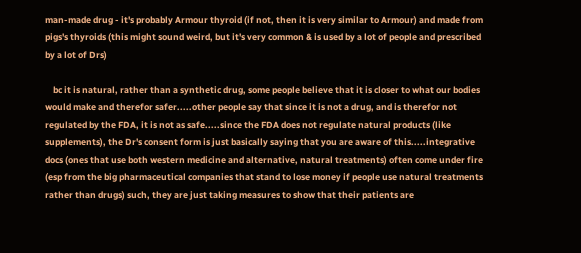man-made drug - it's probably Armour thyroid (if not, then it is very similar to Armour) and made from pigs's thyroids (this might sound weird, but it's very common & is used by a lot of people and prescribed by a lot of Drs)

    bc it is natural, rather than a synthetic drug, some people believe that it is closer to what our bodies would make and therefor safer.....other people say that since it is not a drug, and is therefor not regulated by the FDA, it is not as safe.....since the FDA does not regulate natural products (like supplements), the Dr's consent form is just basically saying that you are aware of this.....integrative docs (ones that use both western medicine and alternative, natural treatments) often come under fire (esp from the big pharmaceutical companies that stand to lose money if people use natural treatments rather than drugs) such, they are just taking measures to show that their patients are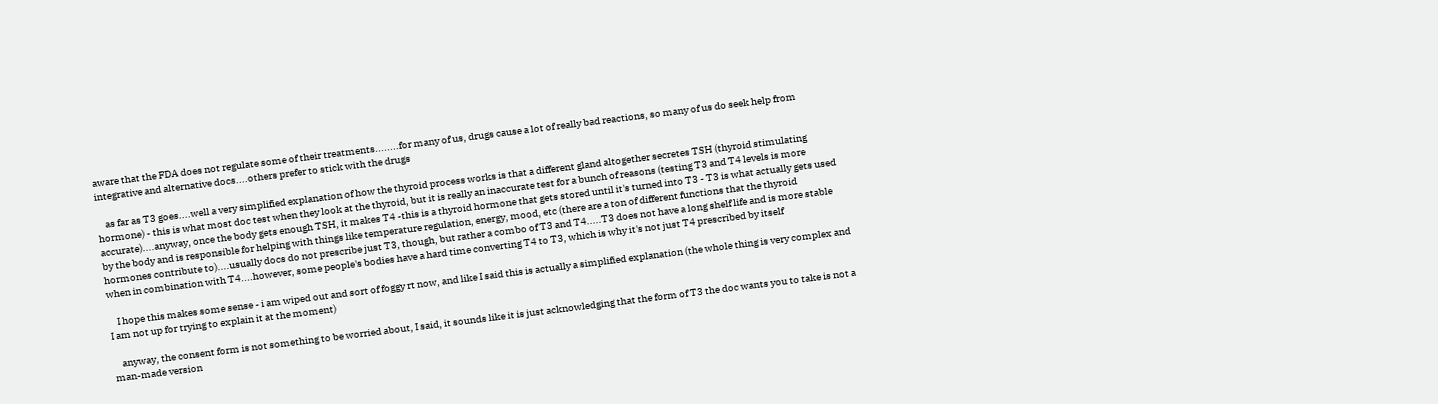aware that the FDA does not regulate some of their treatments........for many of us, drugs cause a lot of really bad reactions, so many of us do seek help from integrative and alternative docs....others prefer to stick with the drugs

    as far as T3 goes....well a very simplified explanation of how the thyroid process works is that a different gland altogether secretes TSH (thyroid stimulating hormone) - this is what most doc test when they look at the thyroid, but it is really an inaccurate test for a bunch of reasons (testing T3 and T4 levels is more accurate)....anyway, once the body gets enough TSH, it makes T4 -this is a thyroid hormone that gets stored until it's turned into T3 - T3 is what actually gets used by the body and is responsible for helping with things like temperature regulation, energy, mood, etc (there are a ton of different functions that the thyroid hormones contribute to)....usually docs do not prescribe just T3, though, but rather a combo of T3 and T4.....T3 does not have a long shelf life and is more stable when in combination with T4....however, some people's bodies have a hard time converting T4 to T3, which is why it's not just T4 prescribed by itself

    I hope this makes some sense - i am wiped out and sort of foggy rt now, and like I said this is actually a simplified explanation (the whole thing is very complex and I am not up for trying to explain it at the moment)

    anyway, the consent form is not something to be worried about, I said, it sounds like it is just acknowledging that the form of T3 the doc wants you to take is not a man-made version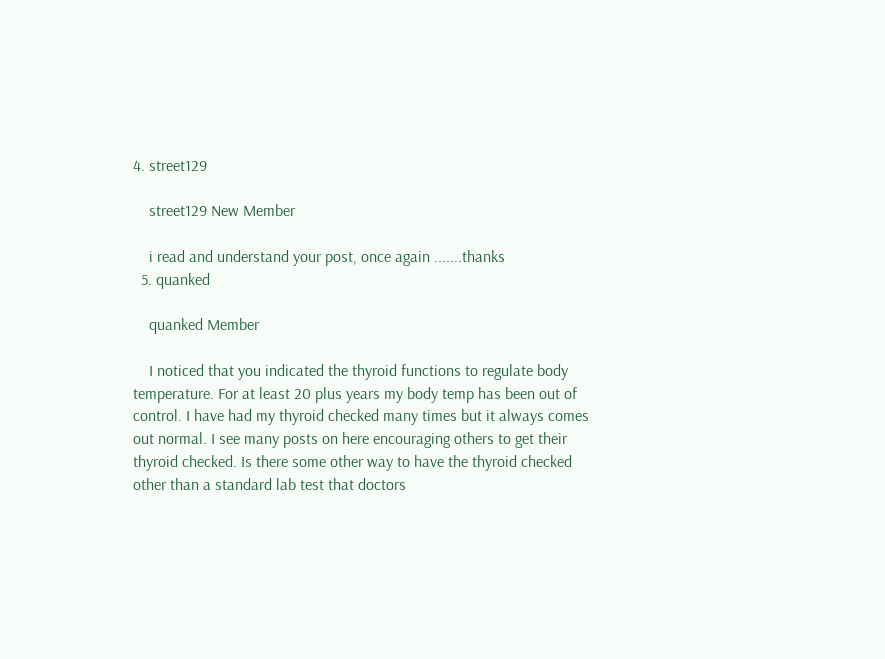4. street129

    street129 New Member

    i read and understand your post, once again .......thanks
  5. quanked

    quanked Member

    I noticed that you indicated the thyroid functions to regulate body temperature. For at least 20 plus years my body temp has been out of control. I have had my thyroid checked many times but it always comes out normal. I see many posts on here encouraging others to get their thyroid checked. Is there some other way to have the thyroid checked other than a standard lab test that doctors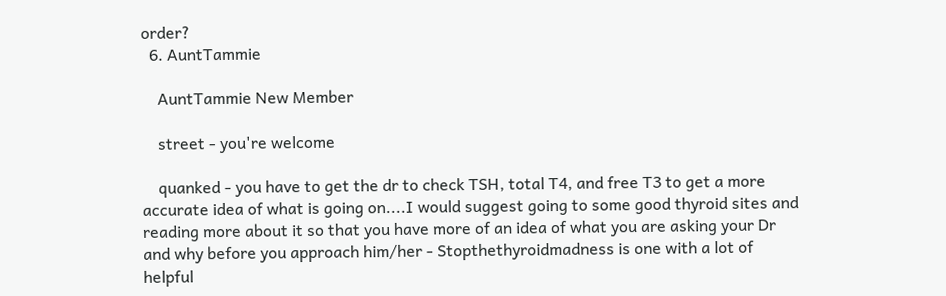order?
  6. AuntTammie

    AuntTammie New Member

    street - you're welcome

    quanked - you have to get the dr to check TSH, total T4, and free T3 to get a more accurate idea of what is going on....I would suggest going to some good thyroid sites and reading more about it so that you have more of an idea of what you are asking your Dr and why before you approach him/her - Stopthethyroidmadness is one with a lot of helpful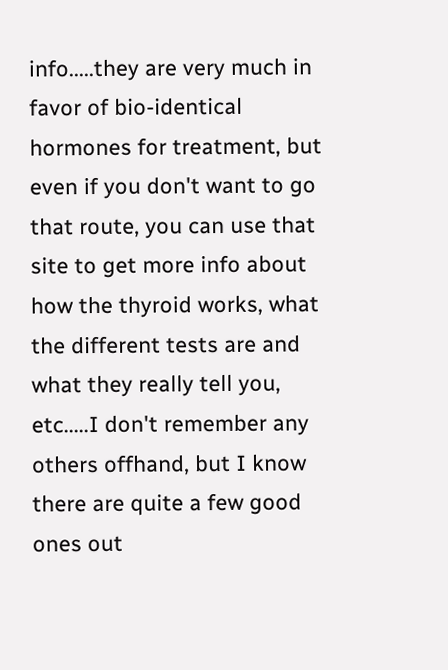info.....they are very much in favor of bio-identical hormones for treatment, but even if you don't want to go that route, you can use that site to get more info about how the thyroid works, what the different tests are and what they really tell you, etc.....I don't remember any others offhand, but I know there are quite a few good ones out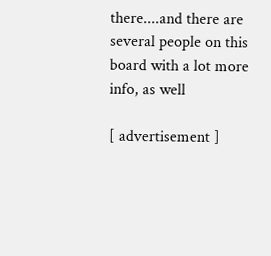there....and there are several people on this board with a lot more info, as well

[ advertisement ]